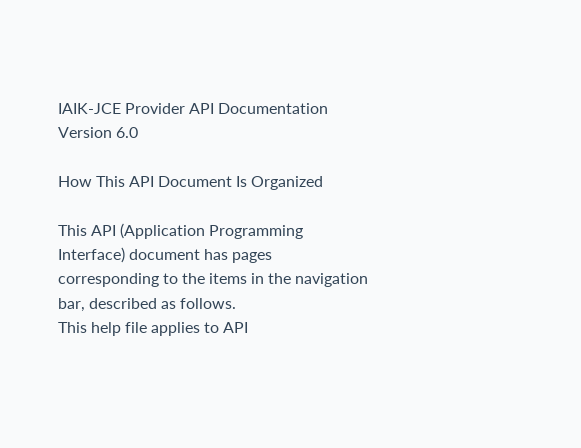IAIK-JCE Provider API Documentation
Version 6.0

How This API Document Is Organized

This API (Application Programming Interface) document has pages corresponding to the items in the navigation bar, described as follows.
This help file applies to API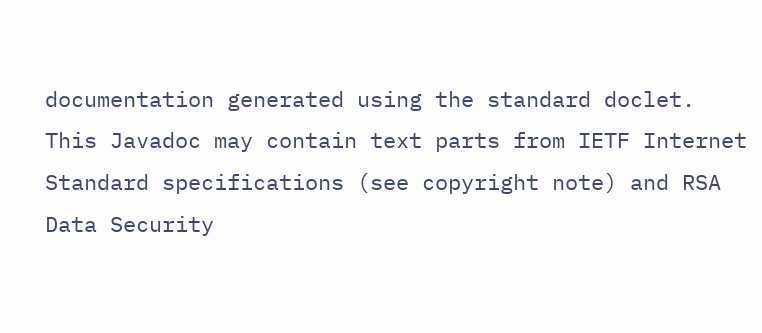documentation generated using the standard doclet.
This Javadoc may contain text parts from IETF Internet Standard specifications (see copyright note) and RSA Data Security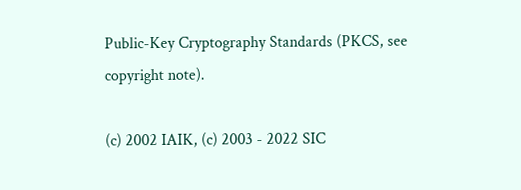Public-Key Cryptography Standards (PKCS, see copyright note).

(c) 2002 IAIK, (c) 2003 - 2022 SIC